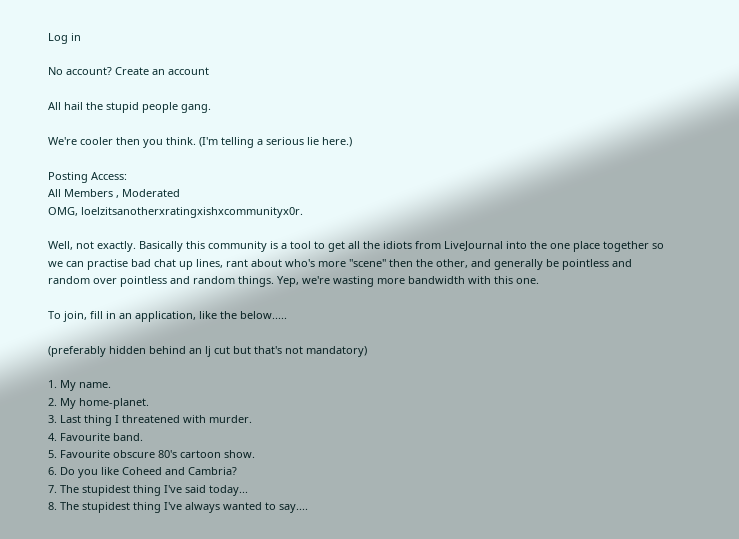Log in

No account? Create an account

All hail the stupid people gang.

We're cooler then you think. (I'm telling a serious lie here.)

Posting Access:
All Members , Moderated
OMG, loelzitsanotherxratingxishxcommunityx0r.

Well, not exactly. Basically this community is a tool to get all the idiots from LiveJournal into the one place together so we can practise bad chat up lines, rant about who's more "scene" then the other, and generally be pointless and random over pointless and random things. Yep, we're wasting more bandwidth with this one.

To join, fill in an application, like the below.....

(preferably hidden behind an lj cut but that's not mandatory)

1. My name.
2. My home-planet.
3. Last thing I threatened with murder.
4. Favourite band.
5. Favourite obscure 80's cartoon show.
6. Do you like Coheed and Cambria?
7. The stupidest thing I've said today...
8. The stupidest thing I've always wanted to say....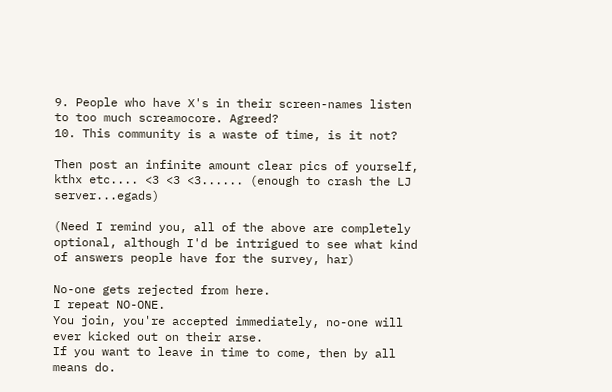9. People who have X's in their screen-names listen to too much screamocore. Agreed?
10. This community is a waste of time, is it not?

Then post an infinite amount clear pics of yourself, kthx etc.... <3 <3 <3...... (enough to crash the LJ server...egads)

(Need I remind you, all of the above are completely optional, although I'd be intrigued to see what kind of answers people have for the survey, har)

No-one gets rejected from here.
I repeat NO-ONE.
You join, you're accepted immediately, no-one will ever kicked out on their arse.
If you want to leave in time to come, then by all means do.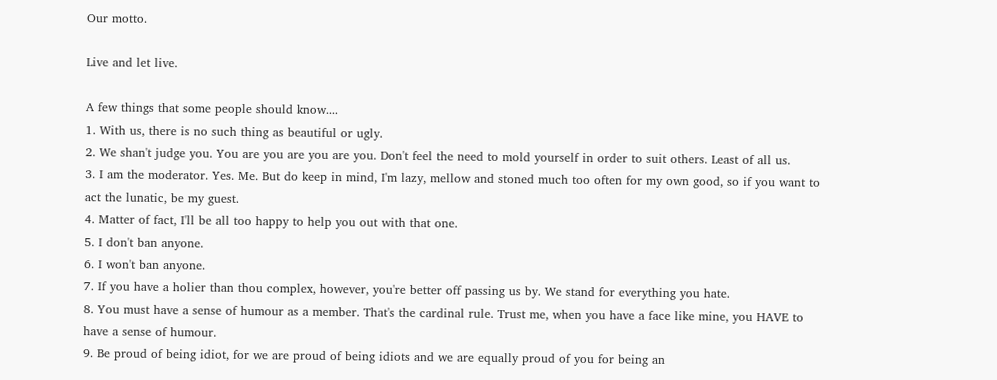Our motto.

Live and let live.

A few things that some people should know....
1. With us, there is no such thing as beautiful or ugly.
2. We shan't judge you. You are you are you are you. Don't feel the need to mold yourself in order to suit others. Least of all us.
3. I am the moderator. Yes. Me. But do keep in mind, I'm lazy, mellow and stoned much too often for my own good, so if you want to act the lunatic, be my guest.
4. Matter of fact, I'll be all too happy to help you out with that one.
5. I don't ban anyone.
6. I won't ban anyone.
7. If you have a holier than thou complex, however, you're better off passing us by. We stand for everything you hate.
8. You must have a sense of humour as a member. That's the cardinal rule. Trust me, when you have a face like mine, you HAVE to have a sense of humour.
9. Be proud of being idiot, for we are proud of being idiots and we are equally proud of you for being an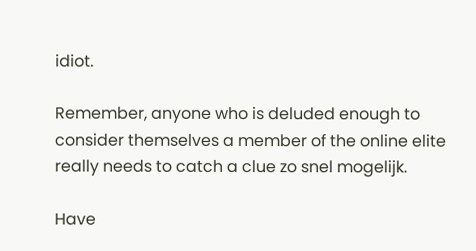idiot.

Remember, anyone who is deluded enough to consider themselves a member of the online elite really needs to catch a clue zo snel mogelijk.

Have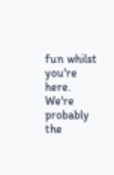fun whilst you're here. We're probably the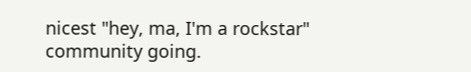nicest "hey, ma, I'm a rockstar" community going.